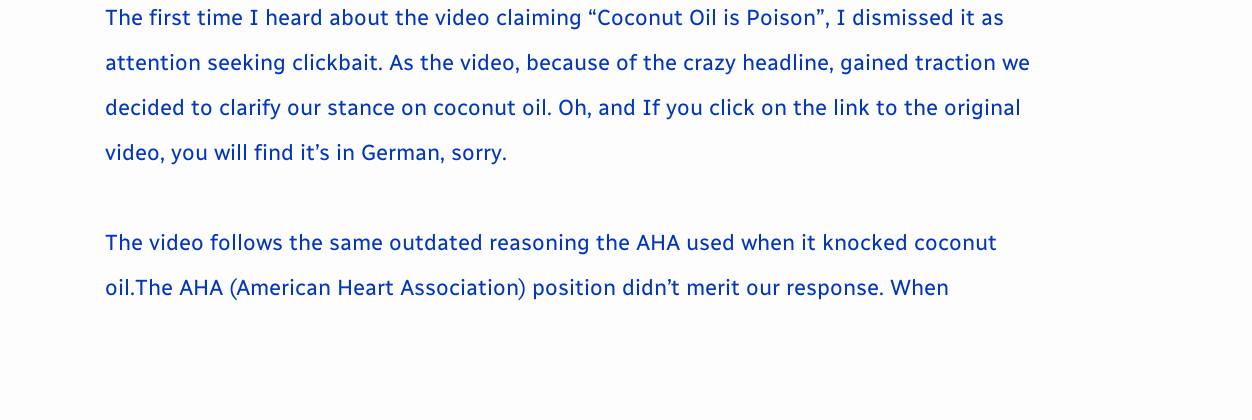The first time I heard about the video claiming “Coconut Oil is Poison”, I dismissed it as attention seeking clickbait. As the video, because of the crazy headline, gained traction we decided to clarify our stance on coconut oil. Oh, and If you click on the link to the original video, you will find it’s in German, sorry.

The video follows the same outdated reasoning the AHA used when it knocked coconut oil.The AHA (American Heart Association) position didn’t merit our response. When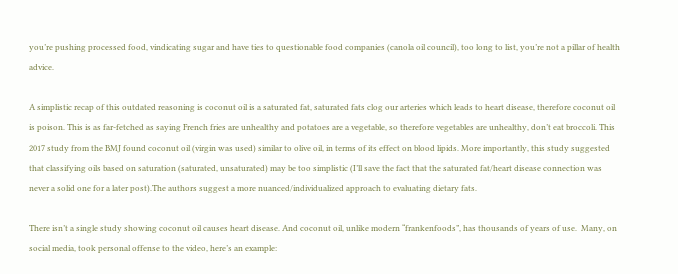you’re pushing processed food, vindicating sugar and have ties to questionable food companies (canola oil council), too long to list, you’re not a pillar of health advice.

A simplistic recap of this outdated reasoning is coconut oil is a saturated fat, saturated fats clog our arteries which leads to heart disease, therefore coconut oil is poison. This is as far-fetched as saying French fries are unhealthy and potatoes are a vegetable, so therefore vegetables are unhealthy, don’t eat broccoli. This 2017 study from the BMJ found coconut oil (virgin was used) similar to olive oil, in terms of its effect on blood lipids. More importantly, this study suggested that classifying oils based on saturation (saturated, unsaturated) may be too simplistic (I’ll save the fact that the saturated fat/heart disease connection was never a solid one for a later post).The authors suggest a more nuanced/individualized approach to evaluating dietary fats.

There isn’t a single study showing coconut oil causes heart disease. And coconut oil, unlike modern “frankenfoods”, has thousands of years of use.  Many, on social media, took personal offense to the video, here’s an example: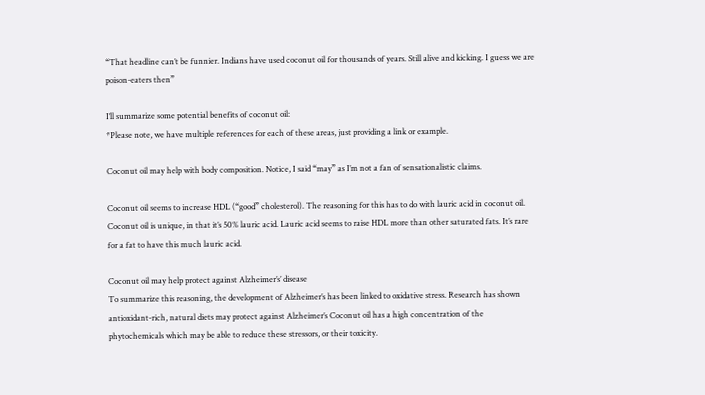“That headline can’t be funnier. Indians have used coconut oil for thousands of years. Still alive and kicking. I guess we are poison-eaters then”

I’ll summarize some potential benefits of coconut oil:
*Please note, we have multiple references for each of these areas, just providing a link or example.

Coconut oil may help with body composition. Notice, I said “may” as I’m not a fan of sensationalistic claims.

Coconut oil seems to increase HDL (“good” cholesterol). The reasoning for this has to do with lauric acid in coconut oil. Coconut oil is unique, in that it’s 50% lauric acid. Lauric acid seems to raise HDL more than other saturated fats. It’s rare for a fat to have this much lauric acid.

Coconut oil may help protect against Alzheimer’s’ disease
To summarize this reasoning, the development of Alzheimer’s has been linked to oxidative stress. Research has shown antioxidant-rich, natural diets may protect against Alzheimer’s Coconut oil has a high concentration of the phytochemicals which may be able to reduce these stressors, or their toxicity.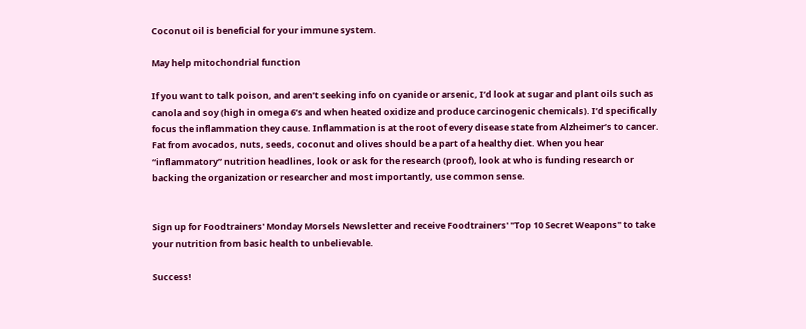Coconut oil is beneficial for your immune system.

May help mitochondrial function

If you want to talk poison, and aren’t seeking info on cyanide or arsenic, I’d look at sugar and plant oils such as canola and soy (high in omega 6’s and when heated oxidize and produce carcinogenic chemicals). I’d specifically focus the inflammation they cause. Inflammation is at the root of every disease state from Alzheimer’s to cancer. Fat from avocados, nuts, seeds, coconut and olives should be a part of a healthy diet. When you hear “inflammatory” nutrition headlines, look or ask for the research (proof), look at who is funding research or backing the organization or researcher and most importantly, use common sense.


Sign up for Foodtrainers' Monday Morsels Newsletter and receive Foodtrainers' "Top 10 Secret Weapons" to take your nutrition from basic health to unbelievable.

Success!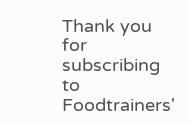Thank you for subscribing to Foodtrainers'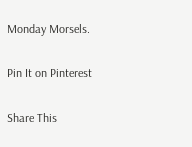Monday Morsels.

Pin It on Pinterest

Share This